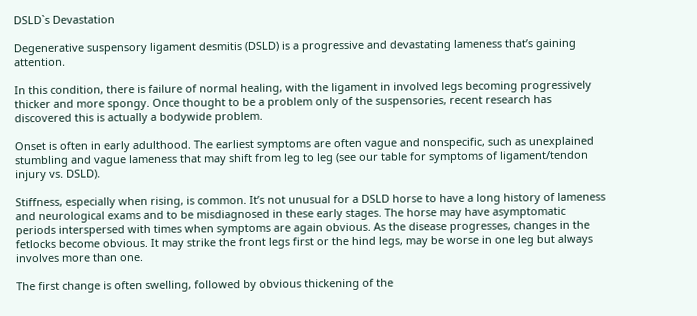DSLD`s Devastation

Degenerative suspensory ligament desmitis (DSLD) is a progressive and devastating lameness that’s gaining attention.

In this condition, there is failure of normal healing, with the ligament in involved legs becoming progressively thicker and more spongy. Once thought to be a problem only of the suspensories, recent research has discovered this is actually a bodywide problem.

Onset is often in early adulthood. The earliest symptoms are often vague and nonspecific, such as unexplained stumbling and vague lameness that may shift from leg to leg (see our table for symptoms of ligament/tendon injury vs. DSLD).

Stiffness, especially when rising, is common. It’s not unusual for a DSLD horse to have a long history of lameness and neurological exams and to be misdiagnosed in these early stages. The horse may have asymptomatic periods interspersed with times when symptoms are again obvious. As the disease progresses, changes in the fetlocks become obvious. It may strike the front legs first or the hind legs, may be worse in one leg but always involves more than one.

The first change is often swelling, followed by obvious thickening of the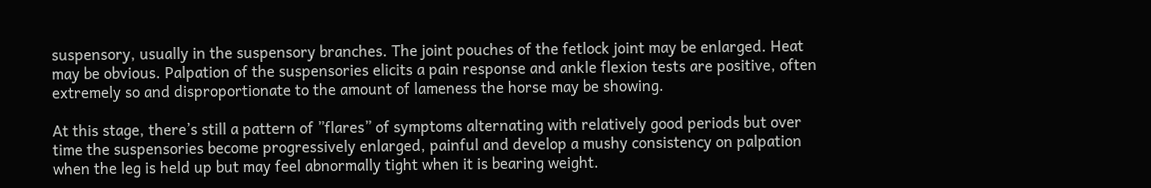suspensory, usually in the suspensory branches. The joint pouches of the fetlock joint may be enlarged. Heat may be obvious. Palpation of the suspensories elicits a pain response and ankle flexion tests are positive, often extremely so and disproportionate to the amount of lameness the horse may be showing.

At this stage, there’s still a pattern of ”flares” of symptoms alternating with relatively good periods but over time the suspensories become progressively enlarged, painful and develop a mushy consistency on palpation when the leg is held up but may feel abnormally tight when it is bearing weight.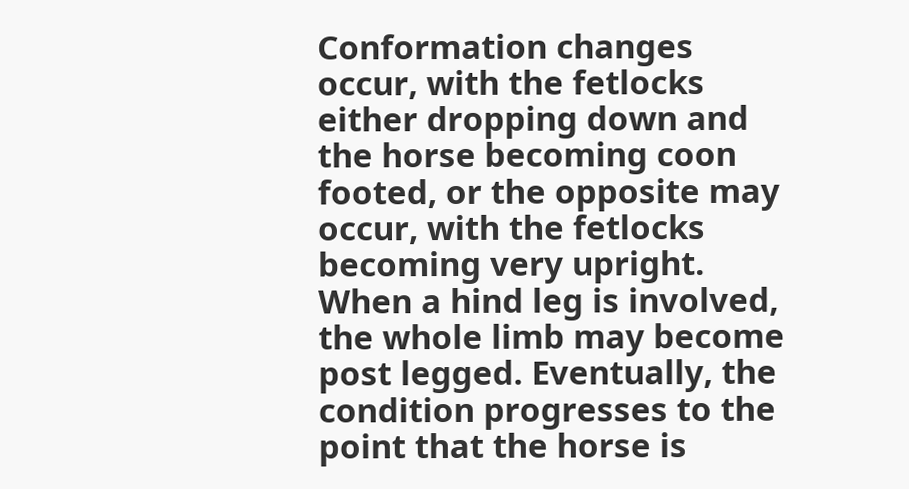Conformation changes occur, with the fetlocks either dropping down and the horse becoming coon footed, or the opposite may occur, with the fetlocks becoming very upright. When a hind leg is involved, the whole limb may become post legged. Eventually, the condition progresses to the point that the horse is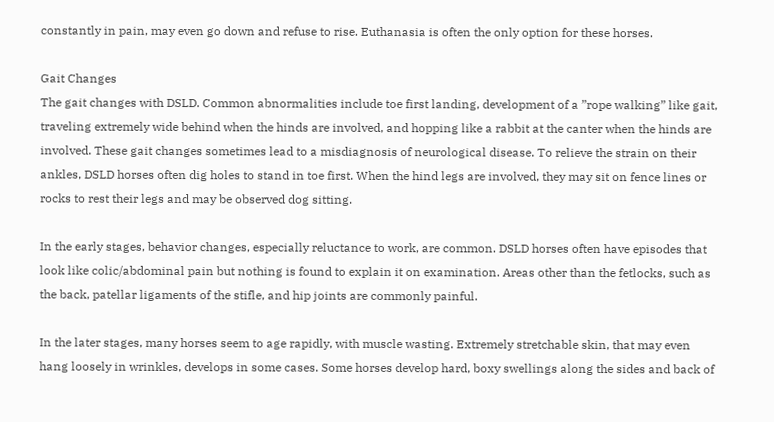constantly in pain, may even go down and refuse to rise. Euthanasia is often the only option for these horses.

Gait Changes
The gait changes with DSLD. Common abnormalities include toe first landing, development of a ”rope walking” like gait, traveling extremely wide behind when the hinds are involved, and hopping like a rabbit at the canter when the hinds are involved. These gait changes sometimes lead to a misdiagnosis of neurological disease. To relieve the strain on their ankles, DSLD horses often dig holes to stand in toe first. When the hind legs are involved, they may sit on fence lines or rocks to rest their legs and may be observed dog sitting.

In the early stages, behavior changes, especially reluctance to work, are common. DSLD horses often have episodes that look like colic/abdominal pain but nothing is found to explain it on examination. Areas other than the fetlocks, such as the back, patellar ligaments of the stifle, and hip joints are commonly painful.

In the later stages, many horses seem to age rapidly, with muscle wasting. Extremely stretchable skin, that may even hang loosely in wrinkles, develops in some cases. Some horses develop hard, boxy swellings along the sides and back of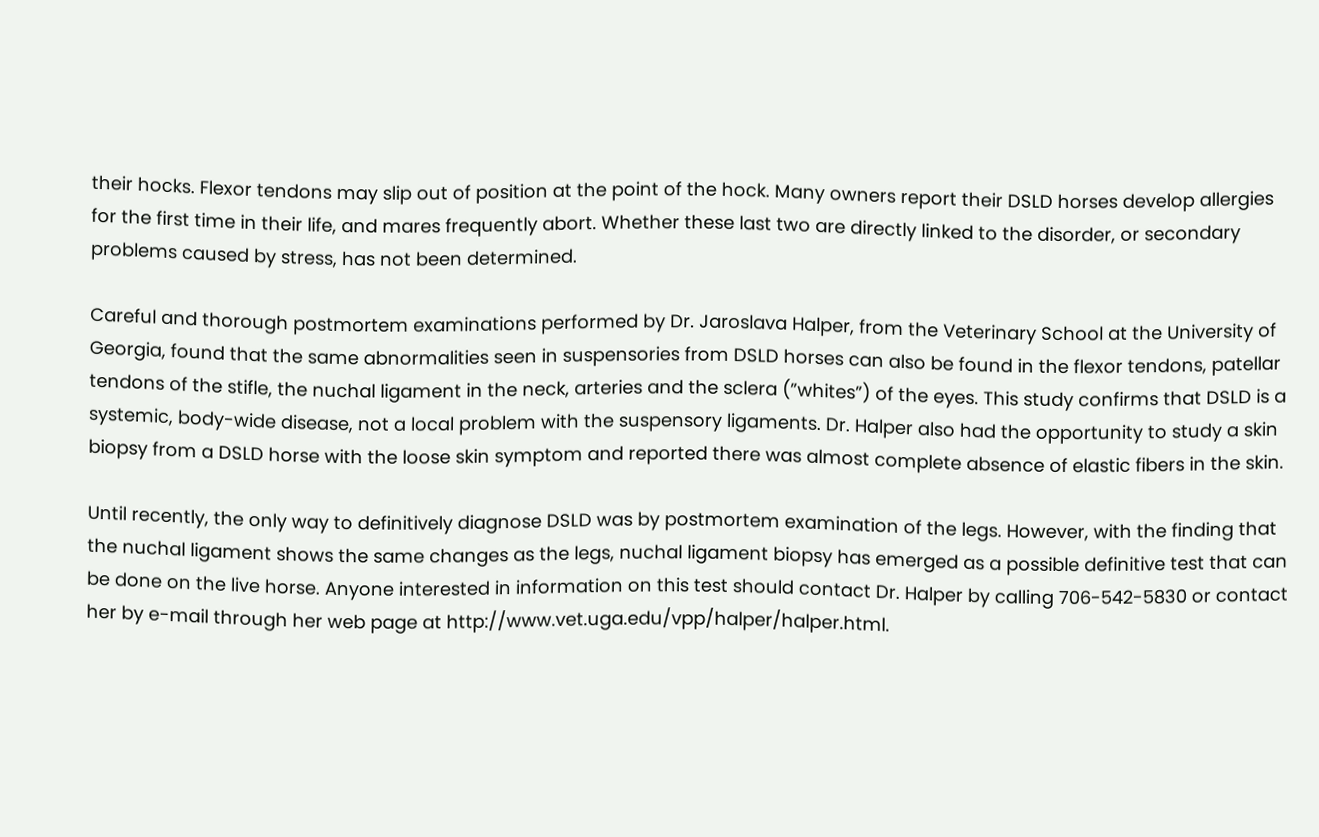their hocks. Flexor tendons may slip out of position at the point of the hock. Many owners report their DSLD horses develop allergies for the first time in their life, and mares frequently abort. Whether these last two are directly linked to the disorder, or secondary problems caused by stress, has not been determined.

Careful and thorough postmortem examinations performed by Dr. Jaroslava Halper, from the Veterinary School at the University of Georgia, found that the same abnormalities seen in suspensories from DSLD horses can also be found in the flexor tendons, patellar tendons of the stifle, the nuchal ligament in the neck, arteries and the sclera (”whites”) of the eyes. This study confirms that DSLD is a systemic, body-wide disease, not a local problem with the suspensory ligaments. Dr. Halper also had the opportunity to study a skin biopsy from a DSLD horse with the loose skin symptom and reported there was almost complete absence of elastic fibers in the skin.

Until recently, the only way to definitively diagnose DSLD was by postmortem examination of the legs. However, with the finding that the nuchal ligament shows the same changes as the legs, nuchal ligament biopsy has emerged as a possible definitive test that can be done on the live horse. Anyone interested in information on this test should contact Dr. Halper by calling 706-542-5830 or contact her by e-mail through her web page at http://www.vet.uga.edu/vpp/halper/halper.html.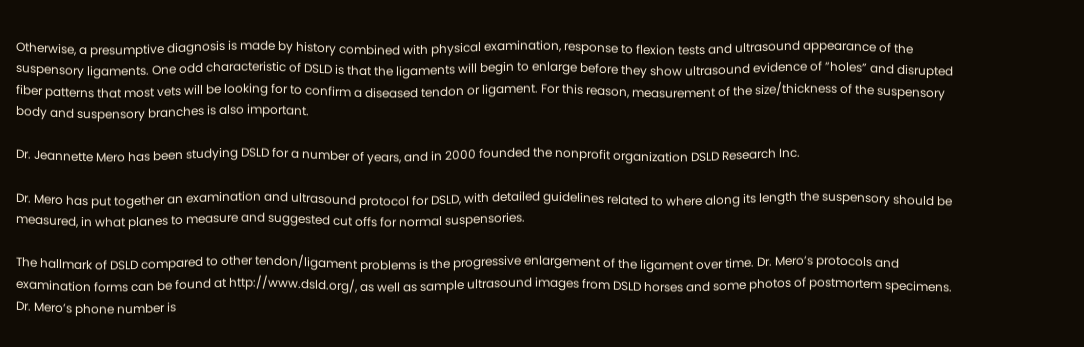Otherwise, a presumptive diagnosis is made by history combined with physical examination, response to flexion tests and ultrasound appearance of the suspensory ligaments. One odd characteristic of DSLD is that the ligaments will begin to enlarge before they show ultrasound evidence of ”holes” and disrupted fiber patterns that most vets will be looking for to confirm a diseased tendon or ligament. For this reason, measurement of the size/thickness of the suspensory body and suspensory branches is also important.

Dr. Jeannette Mero has been studying DSLD for a number of years, and in 2000 founded the nonprofit organization DSLD Research Inc.

Dr. Mero has put together an examination and ultrasound protocol for DSLD, with detailed guidelines related to where along its length the suspensory should be measured, in what planes to measure and suggested cut offs for normal suspensories.

The hallmark of DSLD compared to other tendon/ligament problems is the progressive enlargement of the ligament over time. Dr. Mero’s protocols and examination forms can be found at http://www.dsld.org/, as well as sample ultrasound images from DSLD horses and some photos of postmortem specimens. Dr. Mero’s phone number is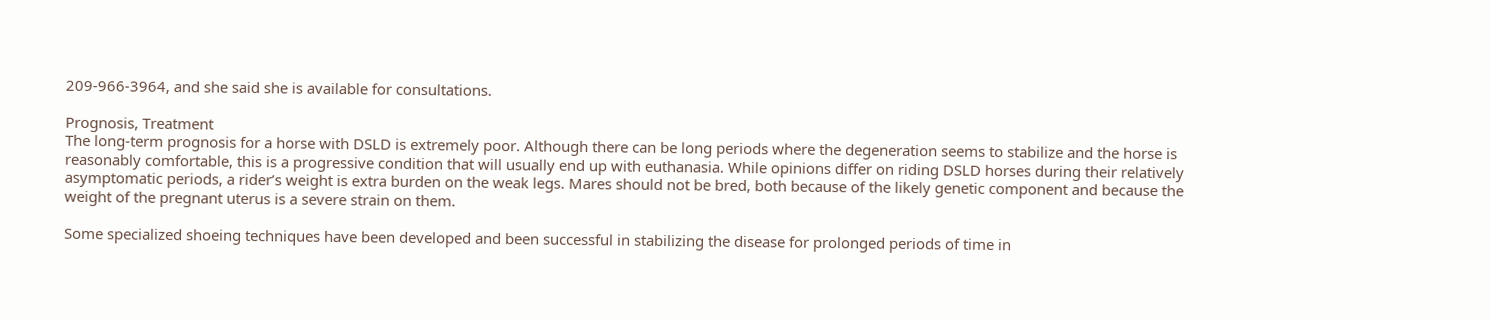209-966-3964, and she said she is available for consultations.

Prognosis, Treatment
The long-term prognosis for a horse with DSLD is extremely poor. Although there can be long periods where the degeneration seems to stabilize and the horse is reasonably comfortable, this is a progressive condition that will usually end up with euthanasia. While opinions differ on riding DSLD horses during their relatively asymptomatic periods, a rider’s weight is extra burden on the weak legs. Mares should not be bred, both because of the likely genetic component and because the weight of the pregnant uterus is a severe strain on them.

Some specialized shoeing techniques have been developed and been successful in stabilizing the disease for prolonged periods of time in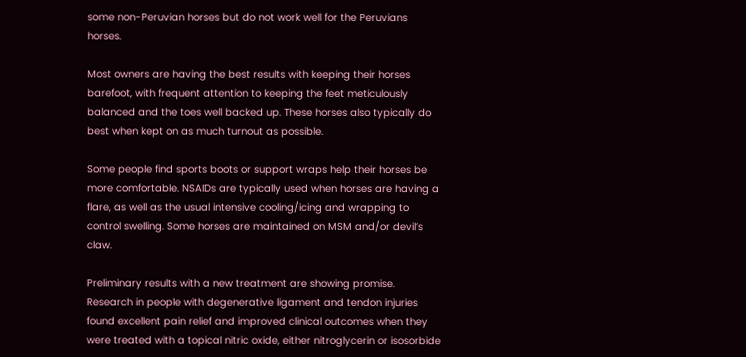some non-Peruvian horses but do not work well for the Peruvians horses.

Most owners are having the best results with keeping their horses barefoot, with frequent attention to keeping the feet meticulously balanced and the toes well backed up. These horses also typically do best when kept on as much turnout as possible.

Some people find sports boots or support wraps help their horses be more comfortable. NSAIDs are typically used when horses are having a flare, as well as the usual intensive cooling/icing and wrapping to control swelling. Some horses are maintained on MSM and/or devil’s claw.

Preliminary results with a new treatment are showing promise. Research in people with degenerative ligament and tendon injuries found excellent pain relief and improved clinical outcomes when they were treated with a topical nitric oxide, either nitroglycerin or isosorbide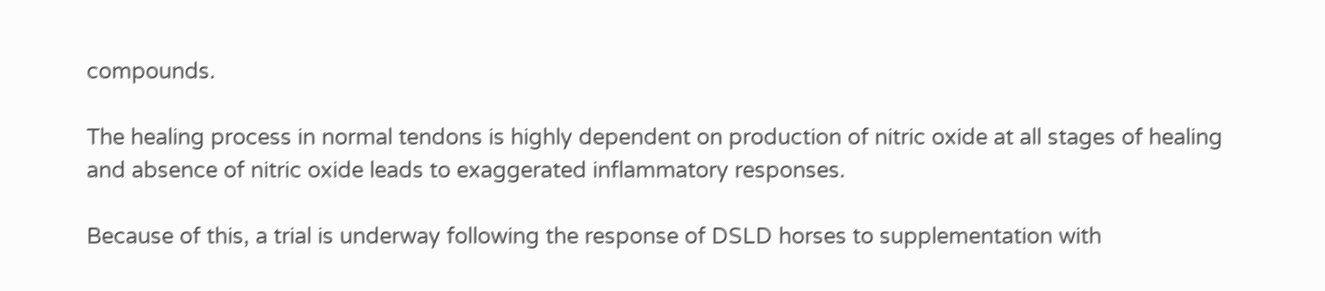compounds.

The healing process in normal tendons is highly dependent on production of nitric oxide at all stages of healing and absence of nitric oxide leads to exaggerated inflammatory responses.

Because of this, a trial is underway following the response of DSLD horses to supplementation with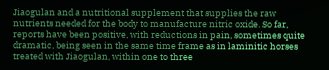Jiaogulan and a nutritional supplement that supplies the raw nutrients needed for the body to manufacture nitric oxide. So far, reports have been positive, with reductions in pain, sometimes quite dramatic, being seen in the same time frame as in laminitic horses treated with Jiaogulan, within one to three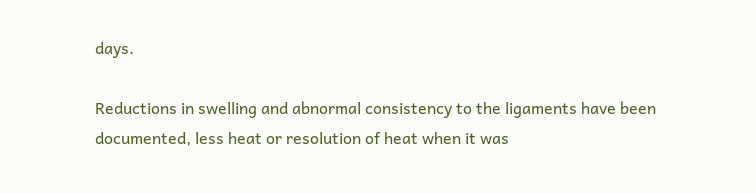days.

Reductions in swelling and abnormal consistency to the ligaments have been documented, less heat or resolution of heat when it was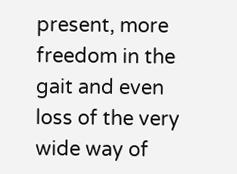present, more freedom in the gait and even loss of the very wide way of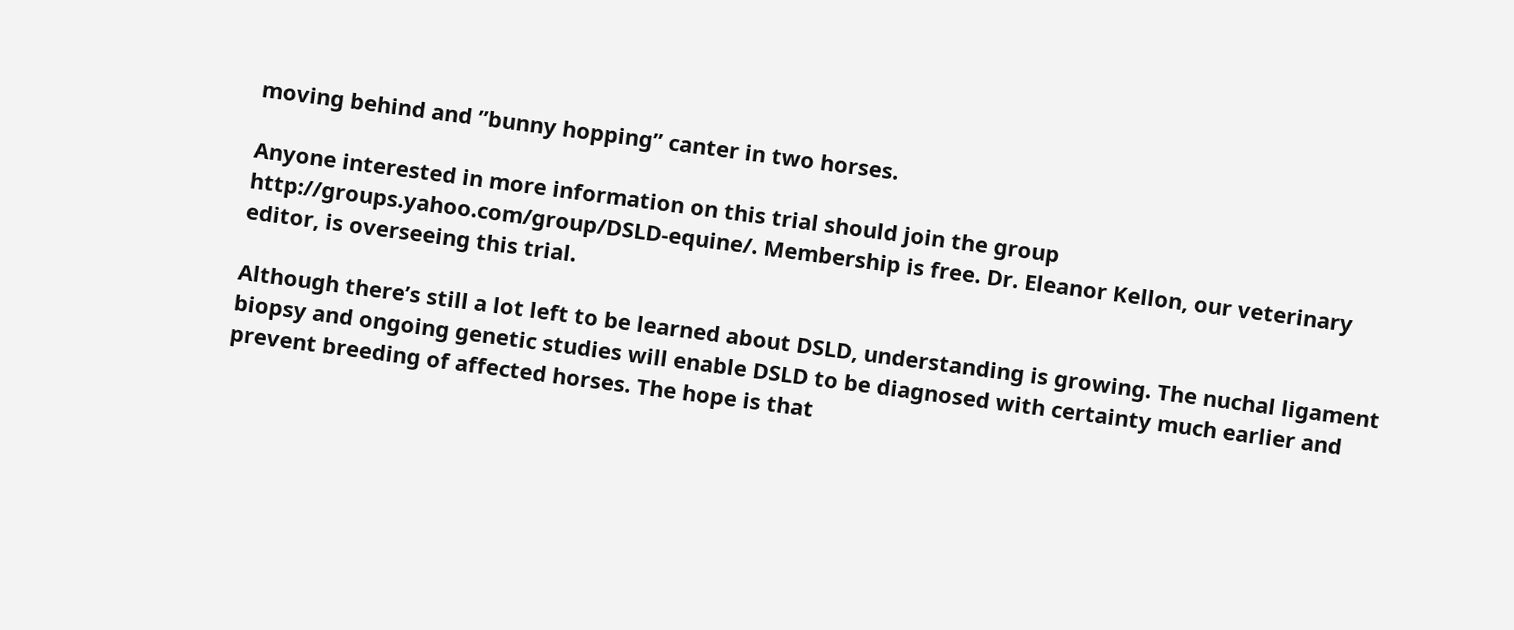moving behind and ”bunny hopping” canter in two horses.

Anyone interested in more information on this trial should join the group http://groups.yahoo.com/group/DSLD-equine/. Membership is free. Dr. Eleanor Kellon, our veterinary editor, is overseeing this trial.

Although there’s still a lot left to be learned about DSLD, understanding is growing. The nuchal ligament biopsy and ongoing genetic studies will enable DSLD to be diagnosed with certainty much earlier and prevent breeding of affected horses. The hope is that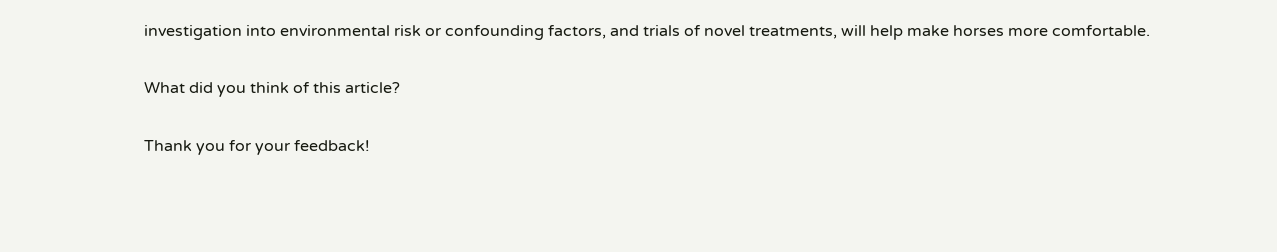investigation into environmental risk or confounding factors, and trials of novel treatments, will help make horses more comfortable.

What did you think of this article?

Thank you for your feedback!